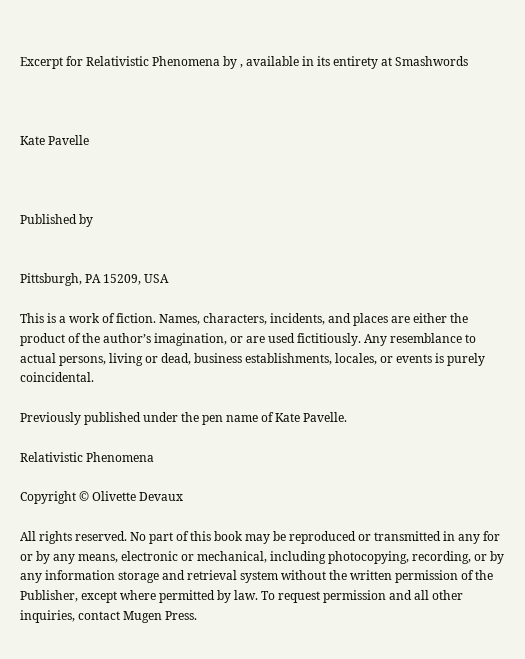Excerpt for Relativistic Phenomena by , available in its entirety at Smashwords



Kate Pavelle



Published by


Pittsburgh, PA 15209, USA

This is a work of fiction. Names, characters, incidents, and places are either the product of the author’s imagination, or are used fictitiously. Any resemblance to actual persons, living or dead, business establishments, locales, or events is purely coincidental.

Previously published under the pen name of Kate Pavelle.

Relativistic Phenomena

Copyright © Olivette Devaux

All rights reserved. No part of this book may be reproduced or transmitted in any for or by any means, electronic or mechanical, including photocopying, recording, or by any information storage and retrieval system without the written permission of the Publisher, except where permitted by law. To request permission and all other inquiries, contact Mugen Press.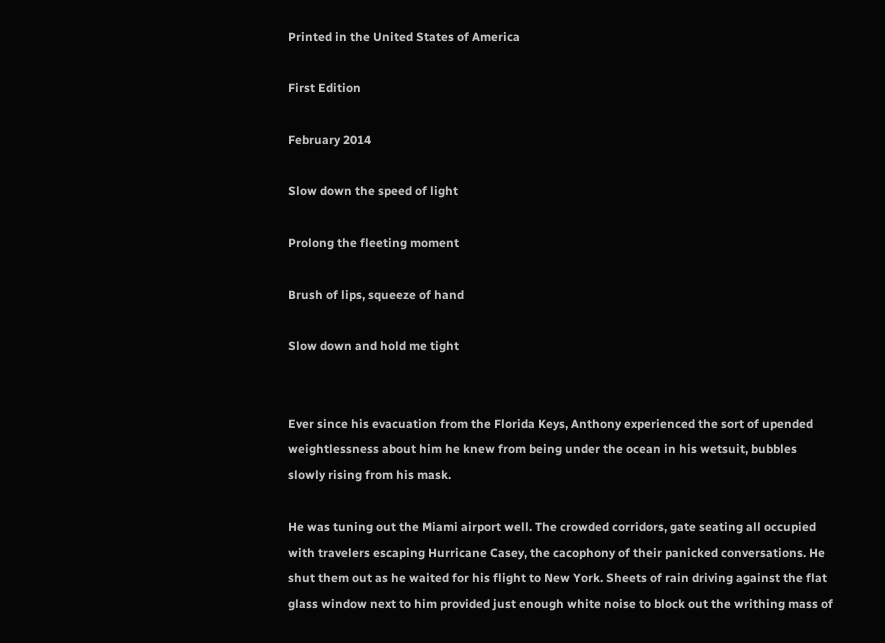Printed in the United States of America

First Edition

February 2014

Slow down the speed of light

Prolong the fleeting moment

Brush of lips, squeeze of hand

Slow down and hold me tight


Ever since his evacuation from the Florida Keys, Anthony experienced the sort of upended weightlessness about him he knew from being under the ocean in his wetsuit, bubbles slowly rising from his mask.

He was tuning out the Miami airport well. The crowded corridors, gate seating all occupied with travelers escaping Hurricane Casey, the cacophony of their panicked conversations. He shut them out as he waited for his flight to New York. Sheets of rain driving against the flat glass window next to him provided just enough white noise to block out the writhing mass of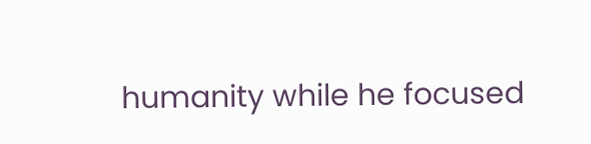humanity while he focused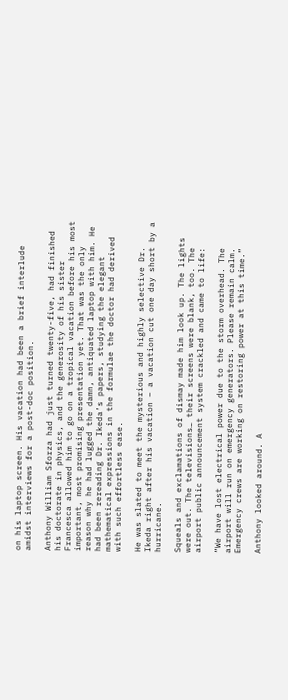on his laptop screen. His vacation had been a brief interlude amidst interviews for a post-doc position.

Anthony William Sforza had just turned twenty-five, had finished his doctorate in physics, and the generosity of his sister Francesca allowed him to go on a tropical vacation before his most important, most promising presentation yet. That was the only reason why he had lugged the damn, antiquated laptop with him. He had been rereading Dr. Ikeda’s papers, studying the elegant mathematical expressions in the formulae the doctor had derived with such effortless ease.

He was slated to meet the mysterious and highly selective Dr. Ikeda right after his vacation – a vacation cut one day short by a hurricane.

Squeals and exclamations of dismay made him look up. The lights were out. The televisions… their screens were blank, too. The airport public announcement system crackled and came to life:

“We have lost electrical power due to the storm overhead. The airport will run on emergency generators. Please remain calm. Emergency crews are working on restoring power at this time.”

Anthony looked around. A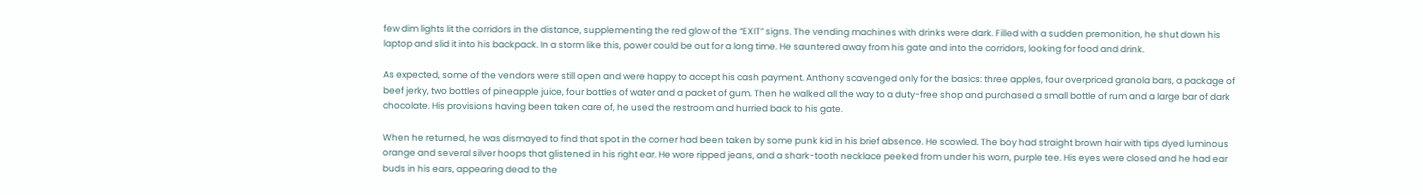few dim lights lit the corridors in the distance, supplementing the red glow of the “EXIT” signs. The vending machines with drinks were dark. Filled with a sudden premonition, he shut down his laptop and slid it into his backpack. In a storm like this, power could be out for a long time. He sauntered away from his gate and into the corridors, looking for food and drink.

As expected, some of the vendors were still open and were happy to accept his cash payment. Anthony scavenged only for the basics: three apples, four overpriced granola bars, a package of beef jerky, two bottles of pineapple juice, four bottles of water and a packet of gum. Then he walked all the way to a duty-free shop and purchased a small bottle of rum and a large bar of dark chocolate. His provisions having been taken care of, he used the restroom and hurried back to his gate.

When he returned, he was dismayed to find that spot in the corner had been taken by some punk kid in his brief absence. He scowled. The boy had straight brown hair with tips dyed luminous orange and several silver hoops that glistened in his right ear. He wore ripped jeans, and a shark-tooth necklace peeked from under his worn, purple tee. His eyes were closed and he had ear buds in his ears, appearing dead to the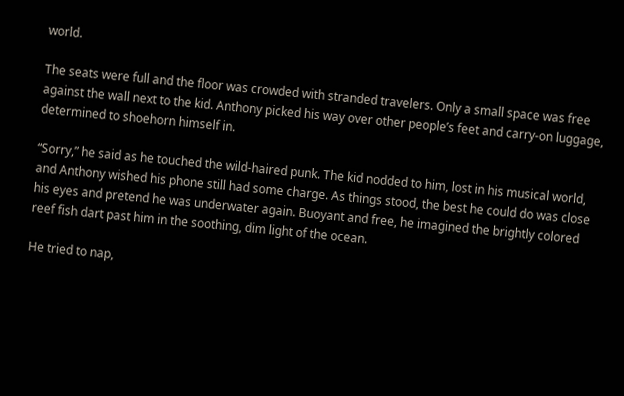world.

The seats were full and the floor was crowded with stranded travelers. Only a small space was free against the wall next to the kid. Anthony picked his way over other people’s feet and carry-on luggage, determined to shoehorn himself in.

“Sorry,” he said as he touched the wild-haired punk. The kid nodded to him, lost in his musical world, and Anthony wished his phone still had some charge. As things stood, the best he could do was close his eyes and pretend he was underwater again. Buoyant and free, he imagined the brightly colored reef fish dart past him in the soothing, dim light of the ocean.

He tried to nap,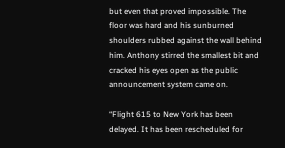but even that proved impossible. The floor was hard and his sunburned shoulders rubbed against the wall behind him. Anthony stirred the smallest bit and cracked his eyes open as the public announcement system came on.

“Flight 615 to New York has been delayed. It has been rescheduled for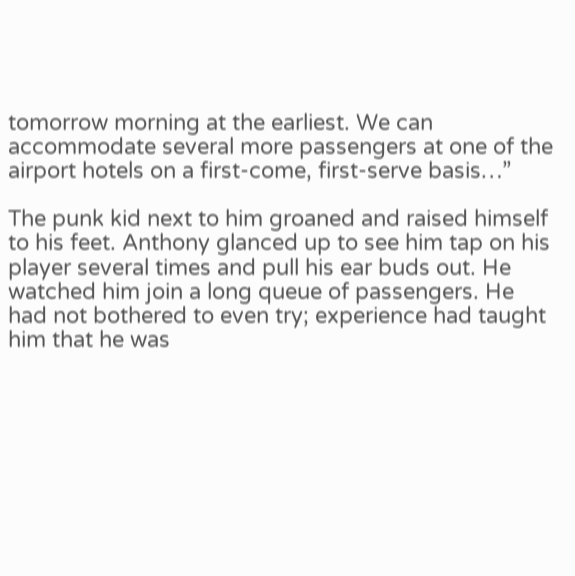tomorrow morning at the earliest. We can accommodate several more passengers at one of the airport hotels on a first-come, first-serve basis…”

The punk kid next to him groaned and raised himself to his feet. Anthony glanced up to see him tap on his player several times and pull his ear buds out. He watched him join a long queue of passengers. He had not bothered to even try; experience had taught him that he was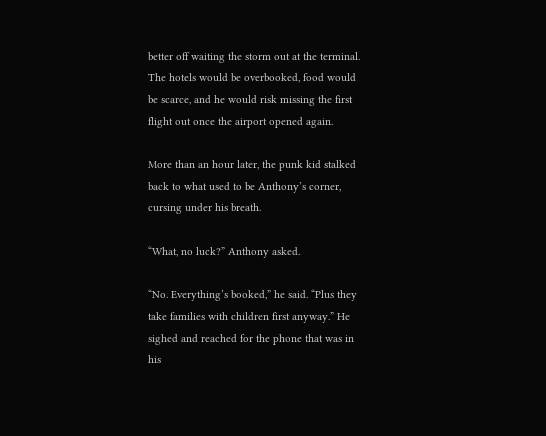better off waiting the storm out at the terminal. The hotels would be overbooked, food would be scarce, and he would risk missing the first flight out once the airport opened again.

More than an hour later, the punk kid stalked back to what used to be Anthony’s corner, cursing under his breath.

“What, no luck?” Anthony asked.

“No. Everything’s booked,” he said. “Plus they take families with children first anyway.” He sighed and reached for the phone that was in his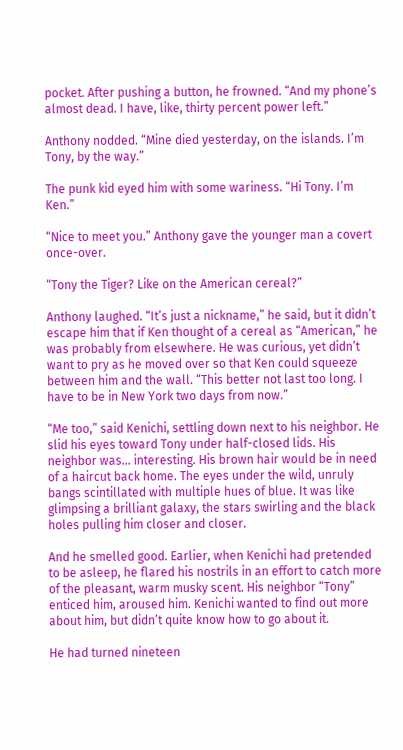pocket. After pushing a button, he frowned. “And my phone’s almost dead. I have, like, thirty percent power left.”

Anthony nodded. “Mine died yesterday, on the islands. I’m Tony, by the way.”

The punk kid eyed him with some wariness. “Hi Tony. I’m Ken.”

“Nice to meet you.” Anthony gave the younger man a covert once-over.

“Tony the Tiger? Like on the American cereal?”

Anthony laughed. “It’s just a nickname,” he said, but it didn’t escape him that if Ken thought of a cereal as “American,” he was probably from elsewhere. He was curious, yet didn’t want to pry as he moved over so that Ken could squeeze between him and the wall. “This better not last too long. I have to be in New York two days from now.”

“Me too,” said Kenichi, settling down next to his neighbor. He slid his eyes toward Tony under half-closed lids. His neighbor was… interesting. His brown hair would be in need of a haircut back home. The eyes under the wild, unruly bangs scintillated with multiple hues of blue. It was like glimpsing a brilliant galaxy, the stars swirling and the black holes pulling him closer and closer.

And he smelled good. Earlier, when Kenichi had pretended to be asleep, he flared his nostrils in an effort to catch more of the pleasant, warm musky scent. His neighbor “Tony” enticed him, aroused him. Kenichi wanted to find out more about him, but didn’t quite know how to go about it.

He had turned nineteen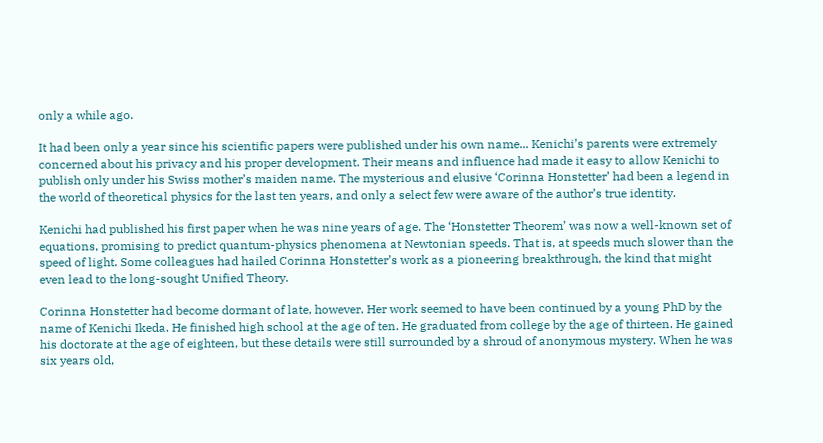only a while ago.

It had been only a year since his scientific papers were published under his own name... Kenichi’s parents were extremely concerned about his privacy and his proper development. Their means and influence had made it easy to allow Kenichi to publish only under his Swiss mother’s maiden name. The mysterious and elusive ‘Corinna Honstetter’ had been a legend in the world of theoretical physics for the last ten years, and only a select few were aware of the author’s true identity.

Kenichi had published his first paper when he was nine years of age. The ‘Honstetter Theorem’ was now a well-known set of equations, promising to predict quantum-physics phenomena at Newtonian speeds. That is, at speeds much slower than the speed of light. Some colleagues had hailed Corinna Honstetter’s work as a pioneering breakthrough, the kind that might even lead to the long-sought Unified Theory.

Corinna Honstetter had become dormant of late, however. Her work seemed to have been continued by a young PhD by the name of Kenichi Ikeda. He finished high school at the age of ten. He graduated from college by the age of thirteen. He gained his doctorate at the age of eighteen, but these details were still surrounded by a shroud of anonymous mystery. When he was six years old,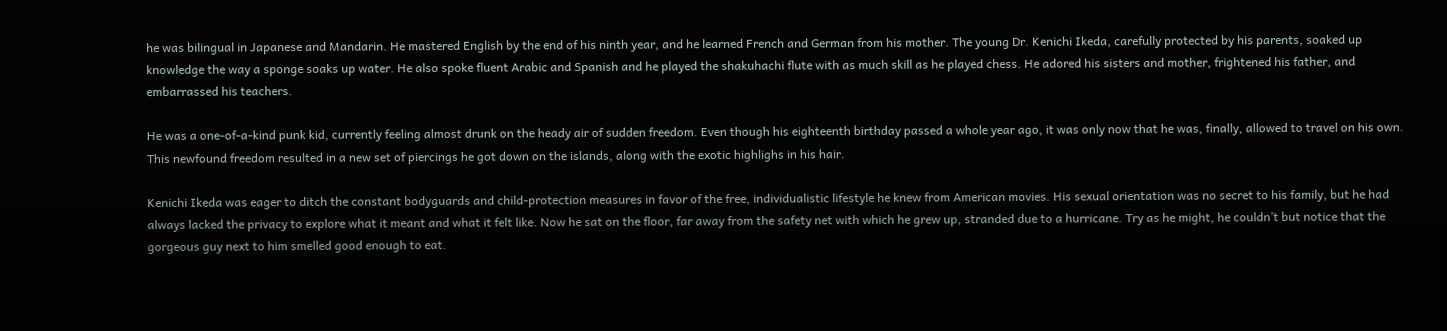he was bilingual in Japanese and Mandarin. He mastered English by the end of his ninth year, and he learned French and German from his mother. The young Dr. Kenichi Ikeda, carefully protected by his parents, soaked up knowledge the way a sponge soaks up water. He also spoke fluent Arabic and Spanish and he played the shakuhachi flute with as much skill as he played chess. He adored his sisters and mother, frightened his father, and embarrassed his teachers.

He was a one-of-a-kind punk kid, currently feeling almost drunk on the heady air of sudden freedom. Even though his eighteenth birthday passed a whole year ago, it was only now that he was, finally, allowed to travel on his own. This newfound freedom resulted in a new set of piercings he got down on the islands, along with the exotic highlighs in his hair.

Kenichi Ikeda was eager to ditch the constant bodyguards and child-protection measures in favor of the free, individualistic lifestyle he knew from American movies. His sexual orientation was no secret to his family, but he had always lacked the privacy to explore what it meant and what it felt like. Now he sat on the floor, far away from the safety net with which he grew up, stranded due to a hurricane. Try as he might, he couldn’t but notice that the gorgeous guy next to him smelled good enough to eat.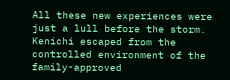All these new experiences were just a lull before the storm. Kenichi escaped from the controlled environment of the family-approved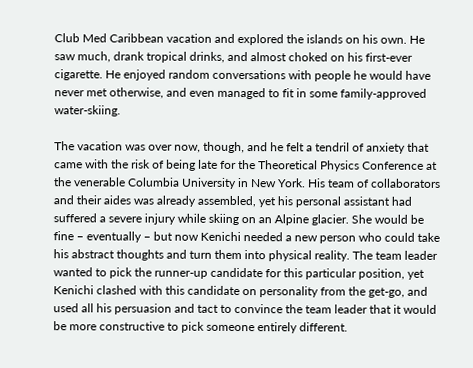Club Med Caribbean vacation and explored the islands on his own. He saw much, drank tropical drinks, and almost choked on his first-ever cigarette. He enjoyed random conversations with people he would have never met otherwise, and even managed to fit in some family-approved water-skiing.

The vacation was over now, though, and he felt a tendril of anxiety that came with the risk of being late for the Theoretical Physics Conference at the venerable Columbia University in New York. His team of collaborators and their aides was already assembled, yet his personal assistant had suffered a severe injury while skiing on an Alpine glacier. She would be fine – eventually – but now Kenichi needed a new person who could take his abstract thoughts and turn them into physical reality. The team leader wanted to pick the runner-up candidate for this particular position, yet Kenichi clashed with this candidate on personality from the get-go, and used all his persuasion and tact to convince the team leader that it would be more constructive to pick someone entirely different.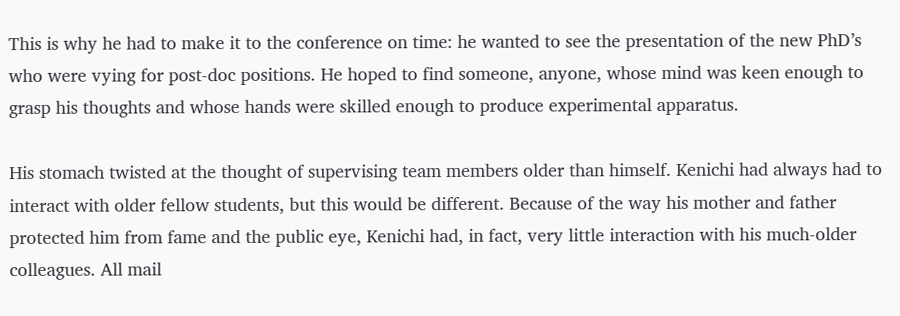This is why he had to make it to the conference on time: he wanted to see the presentation of the new PhD’s who were vying for post-doc positions. He hoped to find someone, anyone, whose mind was keen enough to grasp his thoughts and whose hands were skilled enough to produce experimental apparatus.

His stomach twisted at the thought of supervising team members older than himself. Kenichi had always had to interact with older fellow students, but this would be different. Because of the way his mother and father protected him from fame and the public eye, Kenichi had, in fact, very little interaction with his much-older colleagues. All mail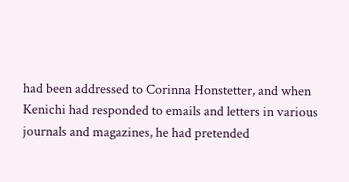had been addressed to Corinna Honstetter, and when Kenichi had responded to emails and letters in various journals and magazines, he had pretended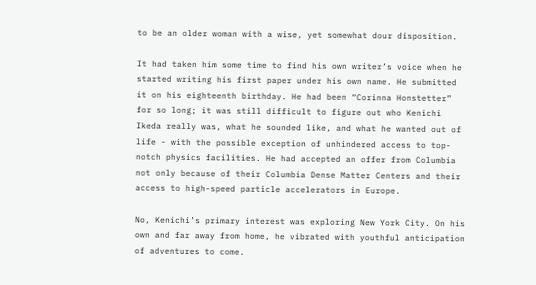to be an older woman with a wise, yet somewhat dour disposition.

It had taken him some time to find his own writer’s voice when he started writing his first paper under his own name. He submitted it on his eighteenth birthday. He had been “Corinna Honstetter” for so long; it was still difficult to figure out who Kenichi Ikeda really was, what he sounded like, and what he wanted out of life - with the possible exception of unhindered access to top-notch physics facilities. He had accepted an offer from Columbia not only because of their Columbia Dense Matter Centers and their access to high-speed particle accelerators in Europe.

No, Kenichi’s primary interest was exploring New York City. On his own and far away from home, he vibrated with youthful anticipation of adventures to come.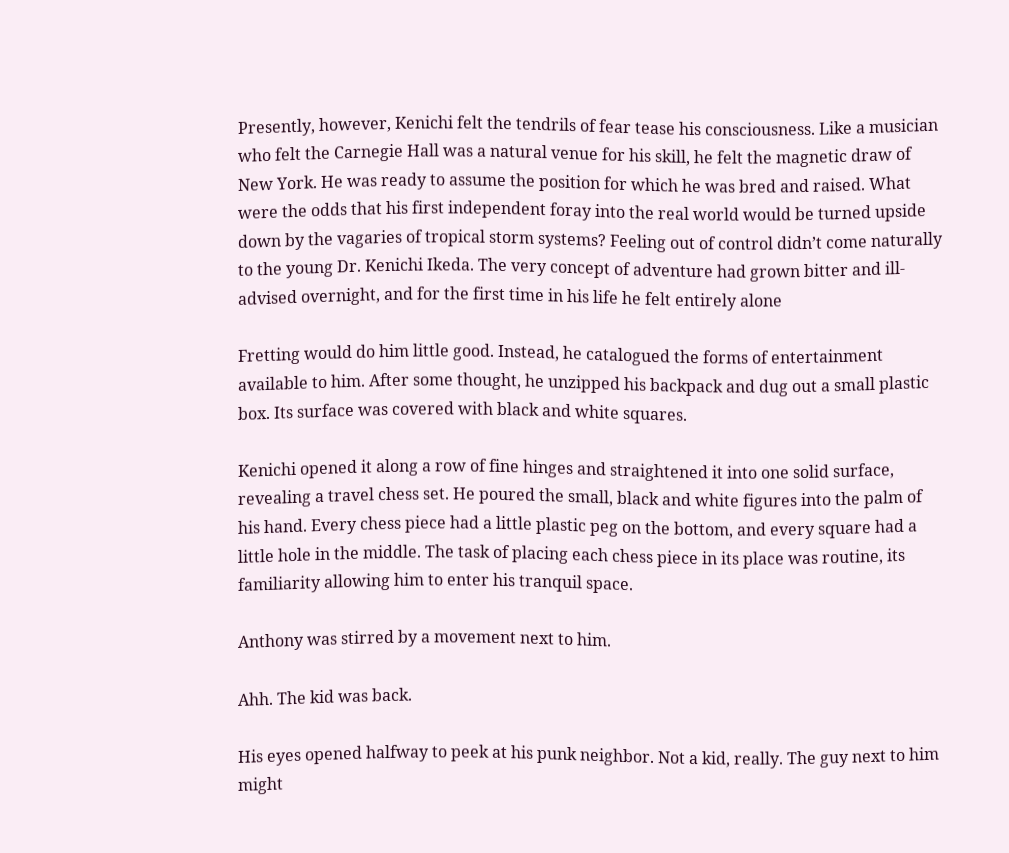Presently, however, Kenichi felt the tendrils of fear tease his consciousness. Like a musician who felt the Carnegie Hall was a natural venue for his skill, he felt the magnetic draw of New York. He was ready to assume the position for which he was bred and raised. What were the odds that his first independent foray into the real world would be turned upside down by the vagaries of tropical storm systems? Feeling out of control didn’t come naturally to the young Dr. Kenichi Ikeda. The very concept of adventure had grown bitter and ill-advised overnight, and for the first time in his life he felt entirely alone

Fretting would do him little good. Instead, he catalogued the forms of entertainment available to him. After some thought, he unzipped his backpack and dug out a small plastic box. Its surface was covered with black and white squares.

Kenichi opened it along a row of fine hinges and straightened it into one solid surface, revealing a travel chess set. He poured the small, black and white figures into the palm of his hand. Every chess piece had a little plastic peg on the bottom, and every square had a little hole in the middle. The task of placing each chess piece in its place was routine, its familiarity allowing him to enter his tranquil space.

Anthony was stirred by a movement next to him.

Ahh. The kid was back.

His eyes opened halfway to peek at his punk neighbor. Not a kid, really. The guy next to him might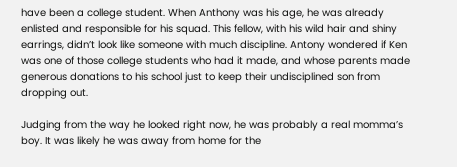have been a college student. When Anthony was his age, he was already enlisted and responsible for his squad. This fellow, with his wild hair and shiny earrings, didn’t look like someone with much discipline. Antony wondered if Ken was one of those college students who had it made, and whose parents made generous donations to his school just to keep their undisciplined son from dropping out.

Judging from the way he looked right now, he was probably a real momma’s boy. It was likely he was away from home for the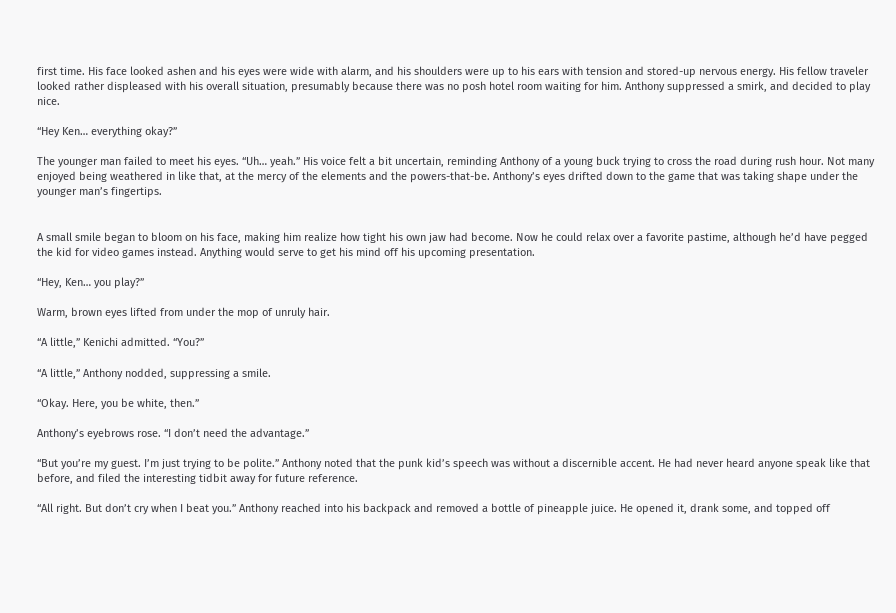first time. His face looked ashen and his eyes were wide with alarm, and his shoulders were up to his ears with tension and stored-up nervous energy. His fellow traveler looked rather displeased with his overall situation, presumably because there was no posh hotel room waiting for him. Anthony suppressed a smirk, and decided to play nice.

“Hey Ken… everything okay?”

The younger man failed to meet his eyes. “Uh… yeah.” His voice felt a bit uncertain, reminding Anthony of a young buck trying to cross the road during rush hour. Not many enjoyed being weathered in like that, at the mercy of the elements and the powers-that-be. Anthony’s eyes drifted down to the game that was taking shape under the younger man’s fingertips.


A small smile began to bloom on his face, making him realize how tight his own jaw had become. Now he could relax over a favorite pastime, although he’d have pegged the kid for video games instead. Anything would serve to get his mind off his upcoming presentation.

“Hey, Ken… you play?”

Warm, brown eyes lifted from under the mop of unruly hair.

“A little,” Kenichi admitted. “You?”

“A little,” Anthony nodded, suppressing a smile.

“Okay. Here, you be white, then.”

Anthony’s eyebrows rose. “I don’t need the advantage.”

“But you’re my guest. I’m just trying to be polite.” Anthony noted that the punk kid’s speech was without a discernible accent. He had never heard anyone speak like that before, and filed the interesting tidbit away for future reference.

“All right. But don’t cry when I beat you.” Anthony reached into his backpack and removed a bottle of pineapple juice. He opened it, drank some, and topped off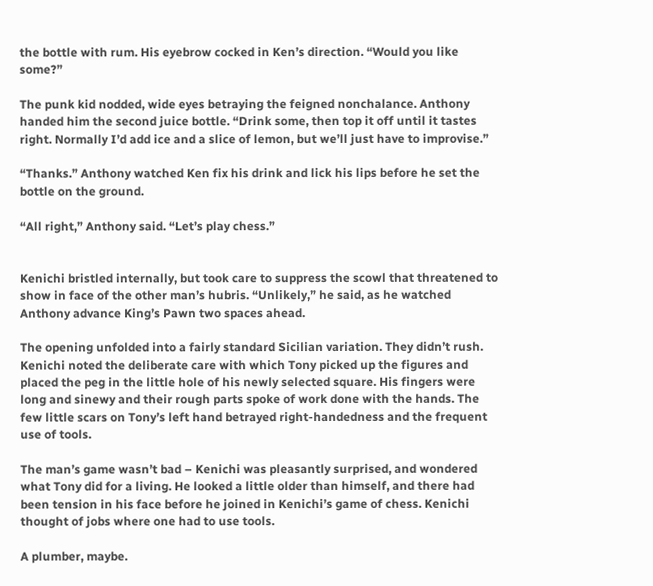the bottle with rum. His eyebrow cocked in Ken’s direction. “Would you like some?”

The punk kid nodded, wide eyes betraying the feigned nonchalance. Anthony handed him the second juice bottle. “Drink some, then top it off until it tastes right. Normally I’d add ice and a slice of lemon, but we’ll just have to improvise.”

“Thanks.” Anthony watched Ken fix his drink and lick his lips before he set the bottle on the ground.

“All right,” Anthony said. “Let’s play chess.”


Kenichi bristled internally, but took care to suppress the scowl that threatened to show in face of the other man’s hubris. “Unlikely,” he said, as he watched Anthony advance King’s Pawn two spaces ahead.

The opening unfolded into a fairly standard Sicilian variation. They didn’t rush. Kenichi noted the deliberate care with which Tony picked up the figures and placed the peg in the little hole of his newly selected square. His fingers were long and sinewy and their rough parts spoke of work done with the hands. The few little scars on Tony’s left hand betrayed right-handedness and the frequent use of tools.

The man’s game wasn’t bad – Kenichi was pleasantly surprised, and wondered what Tony did for a living. He looked a little older than himself, and there had been tension in his face before he joined in Kenichi’s game of chess. Kenichi thought of jobs where one had to use tools.

A plumber, maybe.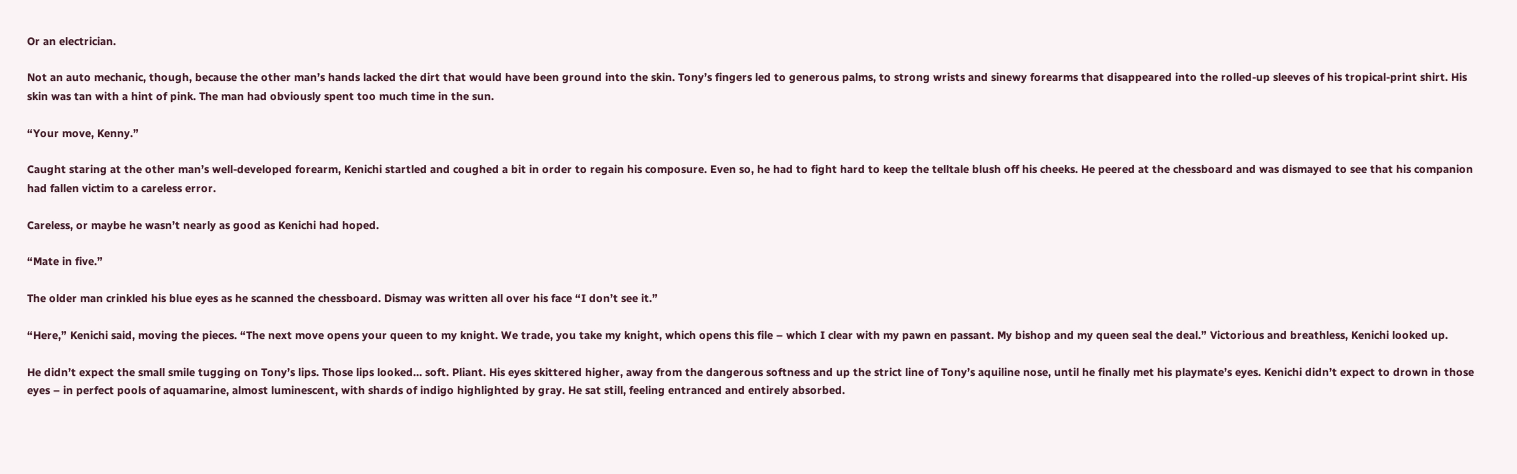Or an electrician.

Not an auto mechanic, though, because the other man’s hands lacked the dirt that would have been ground into the skin. Tony’s fingers led to generous palms, to strong wrists and sinewy forearms that disappeared into the rolled-up sleeves of his tropical-print shirt. His skin was tan with a hint of pink. The man had obviously spent too much time in the sun.

“Your move, Kenny.”

Caught staring at the other man’s well-developed forearm, Kenichi startled and coughed a bit in order to regain his composure. Even so, he had to fight hard to keep the telltale blush off his cheeks. He peered at the chessboard and was dismayed to see that his companion had fallen victim to a careless error.

Careless, or maybe he wasn’t nearly as good as Kenichi had hoped.

“Mate in five.”

The older man crinkled his blue eyes as he scanned the chessboard. Dismay was written all over his face “I don’t see it.”

“Here,” Kenichi said, moving the pieces. “The next move opens your queen to my knight. We trade, you take my knight, which opens this file – which I clear with my pawn en passant. My bishop and my queen seal the deal.” Victorious and breathless, Kenichi looked up.

He didn’t expect the small smile tugging on Tony’s lips. Those lips looked… soft. Pliant. His eyes skittered higher, away from the dangerous softness and up the strict line of Tony’s aquiline nose, until he finally met his playmate’s eyes. Kenichi didn’t expect to drown in those eyes – in perfect pools of aquamarine, almost luminescent, with shards of indigo highlighted by gray. He sat still, feeling entranced and entirely absorbed.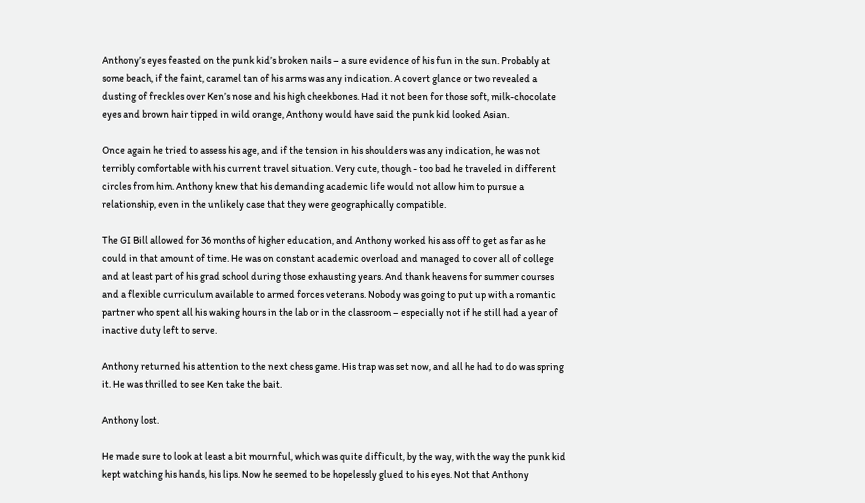Anthony’s eyes feasted on the punk kid’s broken nails – a sure evidence of his fun in the sun. Probably at some beach, if the faint, caramel tan of his arms was any indication. A covert glance or two revealed a dusting of freckles over Ken’s nose and his high cheekbones. Had it not been for those soft, milk-chocolate eyes and brown hair tipped in wild orange, Anthony would have said the punk kid looked Asian.

Once again he tried to assess his age, and if the tension in his shoulders was any indication, he was not terribly comfortable with his current travel situation. Very cute, though - too bad he traveled in different circles from him. Anthony knew that his demanding academic life would not allow him to pursue a relationship, even in the unlikely case that they were geographically compatible.

The GI Bill allowed for 36 months of higher education, and Anthony worked his ass off to get as far as he could in that amount of time. He was on constant academic overload and managed to cover all of college and at least part of his grad school during those exhausting years. And thank heavens for summer courses and a flexible curriculum available to armed forces veterans. Nobody was going to put up with a romantic partner who spent all his waking hours in the lab or in the classroom – especially not if he still had a year of inactive duty left to serve.

Anthony returned his attention to the next chess game. His trap was set now, and all he had to do was spring it. He was thrilled to see Ken take the bait.

Anthony lost.

He made sure to look at least a bit mournful, which was quite difficult, by the way, with the way the punk kid kept watching his hands, his lips. Now he seemed to be hopelessly glued to his eyes. Not that Anthony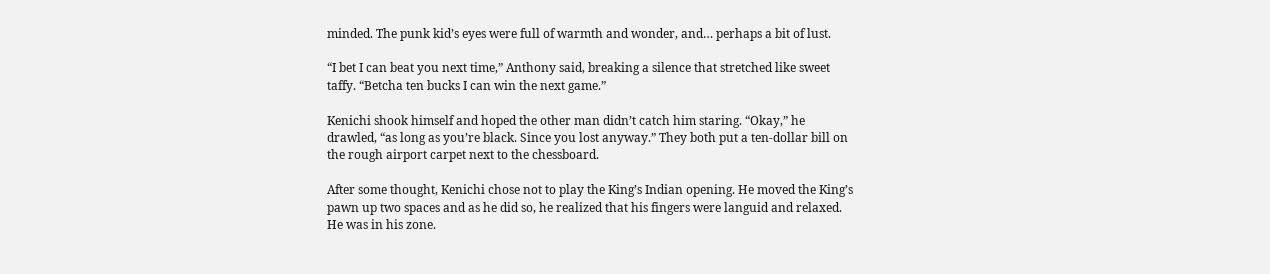minded. The punk kid’s eyes were full of warmth and wonder, and… perhaps a bit of lust.

“I bet I can beat you next time,” Anthony said, breaking a silence that stretched like sweet taffy. “Betcha ten bucks I can win the next game.”

Kenichi shook himself and hoped the other man didn’t catch him staring. “Okay,” he drawled, “as long as you’re black. Since you lost anyway.” They both put a ten-dollar bill on the rough airport carpet next to the chessboard.

After some thought, Kenichi chose not to play the King’s Indian opening. He moved the King’s pawn up two spaces and as he did so, he realized that his fingers were languid and relaxed. He was in his zone.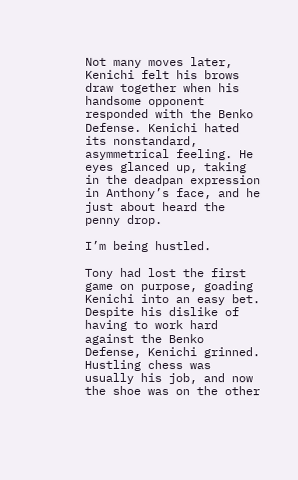Not many moves later, Kenichi felt his brows draw together when his handsome opponent responded with the Benko Defense. Kenichi hated its nonstandard, asymmetrical feeling. He eyes glanced up, taking in the deadpan expression in Anthony’s face, and he just about heard the penny drop.

I’m being hustled.

Tony had lost the first game on purpose, goading Kenichi into an easy bet. Despite his dislike of having to work hard against the Benko Defense, Kenichi grinned. Hustling chess was usually his job, and now the shoe was on the other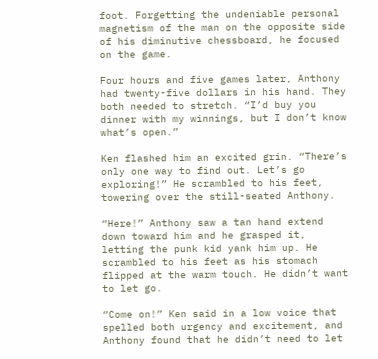foot. Forgetting the undeniable personal magnetism of the man on the opposite side of his diminutive chessboard, he focused on the game.

Four hours and five games later, Anthony had twenty-five dollars in his hand. They both needed to stretch. “I’d buy you dinner with my winnings, but I don’t know what’s open.”

Ken flashed him an excited grin. “There’s only one way to find out. Let’s go exploring!” He scrambled to his feet, towering over the still-seated Anthony.

“Here!” Anthony saw a tan hand extend down toward him and he grasped it, letting the punk kid yank him up. He scrambled to his feet as his stomach flipped at the warm touch. He didn’t want to let go.

“Come on!” Ken said in a low voice that spelled both urgency and excitement, and Anthony found that he didn’t need to let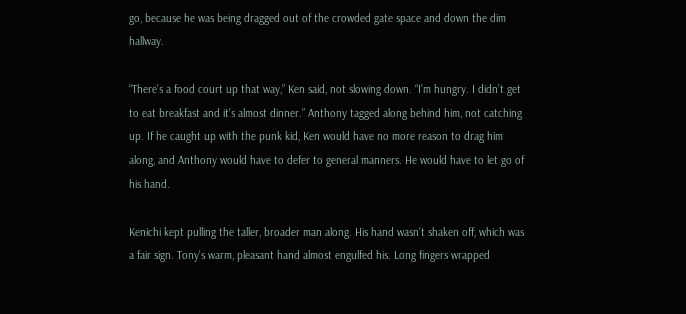go, because he was being dragged out of the crowded gate space and down the dim hallway.

“There’s a food court up that way,” Ken said, not slowing down. “I’m hungry. I didn’t get to eat breakfast and it’s almost dinner.” Anthony tagged along behind him, not catching up. If he caught up with the punk kid, Ken would have no more reason to drag him along, and Anthony would have to defer to general manners. He would have to let go of his hand.

Kenichi kept pulling the taller, broader man along. His hand wasn’t shaken off, which was a fair sign. Tony’s warm, pleasant hand almost engulfed his. Long fingers wrapped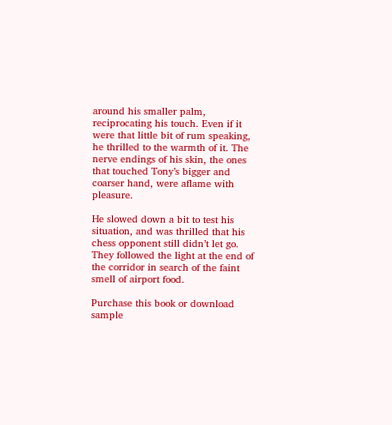around his smaller palm, reciprocating his touch. Even if it were that little bit of rum speaking, he thrilled to the warmth of it. The nerve endings of his skin, the ones that touched Tony’s bigger and coarser hand, were aflame with pleasure.

He slowed down a bit to test his situation, and was thrilled that his chess opponent still didn’t let go. They followed the light at the end of the corridor in search of the faint smell of airport food.

Purchase this book or download sample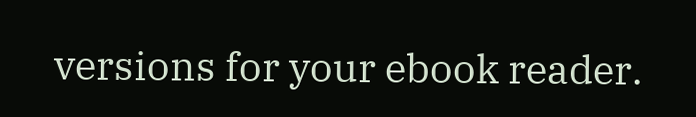versions for your ebook reader.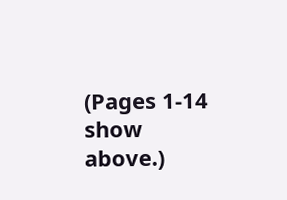(Pages 1-14 show above.)